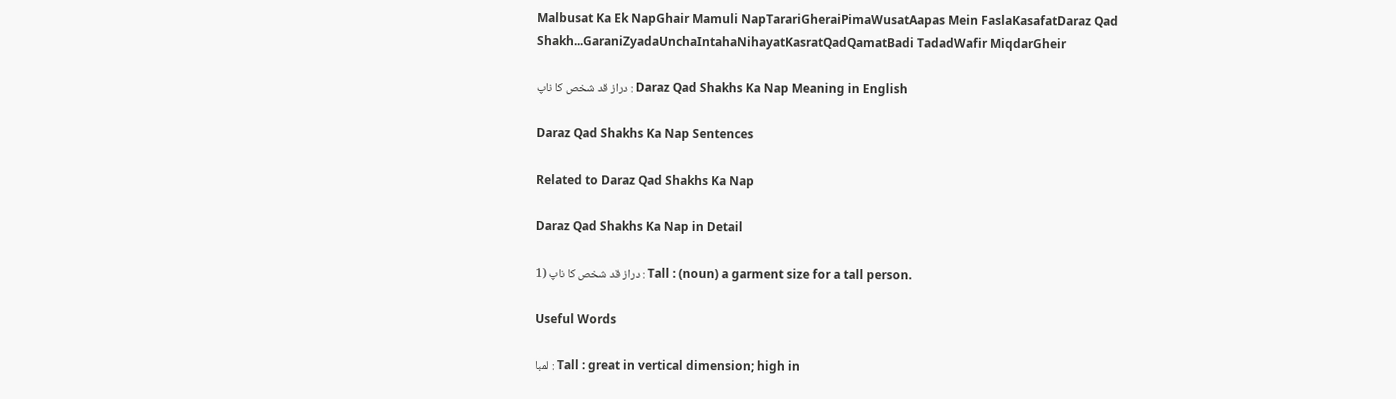Malbusat Ka Ek NapGhair Mamuli NapTarariGheraiPimaWusatAapas Mein FaslaKasafatDaraz Qad Shakh...GaraniZyadaUnchaIntahaNihayatKasratQadQamatBadi TadadWafir MiqdarGheir

دراز قد شخص کا ناپ : Daraz Qad Shakhs Ka Nap Meaning in English

Daraz Qad Shakhs Ka Nap Sentences

Related to Daraz Qad Shakhs Ka Nap

Daraz Qad Shakhs Ka Nap in Detail

1) دراز قد شخص کا ناپ : Tall : (noun) a garment size for a tall person.

Useful Words

لمبا : Tall : great in vertical dimension; high in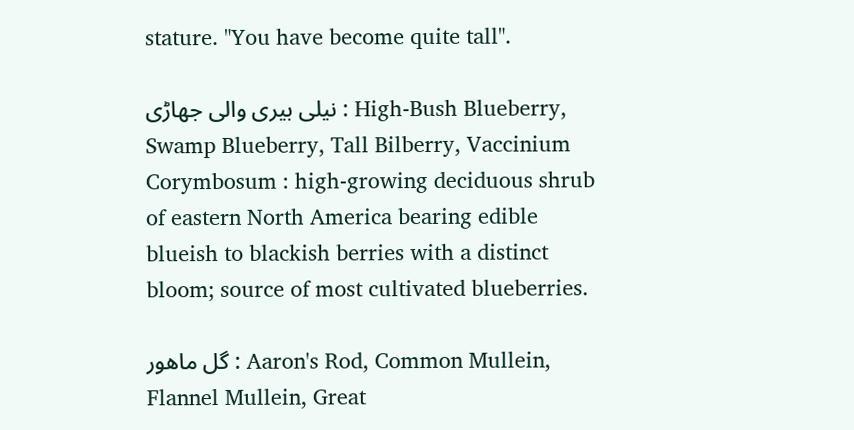stature. "You have become quite tall".

نیلی بیری والی جھاڑی : High-Bush Blueberry, Swamp Blueberry, Tall Bilberry, Vaccinium Corymbosum : high-growing deciduous shrub of eastern North America bearing edible blueish to blackish berries with a distinct bloom; source of most cultivated blueberries.

گل ماهور : Aaron's Rod, Common Mullein, Flannel Mullein, Great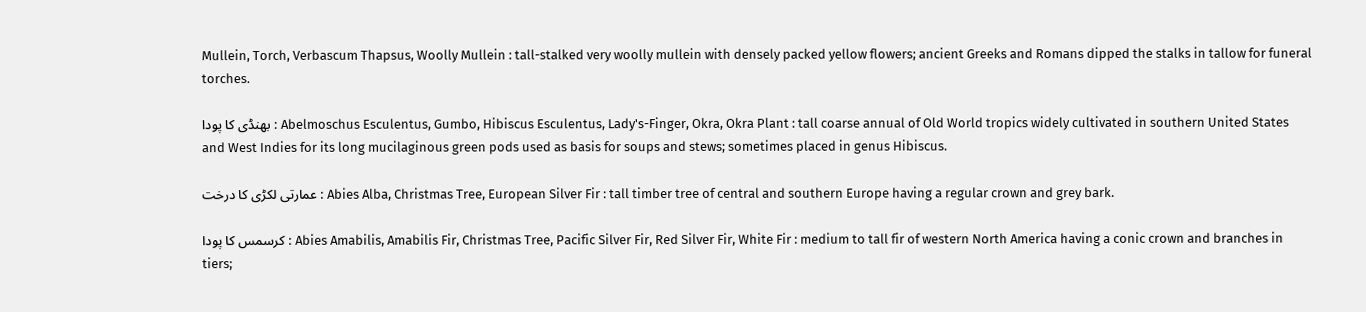Mullein, Torch, Verbascum Thapsus, Woolly Mullein : tall-stalked very woolly mullein with densely packed yellow flowers; ancient Greeks and Romans dipped the stalks in tallow for funeral torches.

بھنڈی کا پودا : Abelmoschus Esculentus, Gumbo, Hibiscus Esculentus, Lady's-Finger, Okra, Okra Plant : tall coarse annual of Old World tropics widely cultivated in southern United States and West Indies for its long mucilaginous green pods used as basis for soups and stews; sometimes placed in genus Hibiscus.

عمارتی لکڑی کا درخت : Abies Alba, Christmas Tree, European Silver Fir : tall timber tree of central and southern Europe having a regular crown and grey bark.

کرسمس کا پودا : Abies Amabilis, Amabilis Fir, Christmas Tree, Pacific Silver Fir, Red Silver Fir, White Fir : medium to tall fir of western North America having a conic crown and branches in tiers;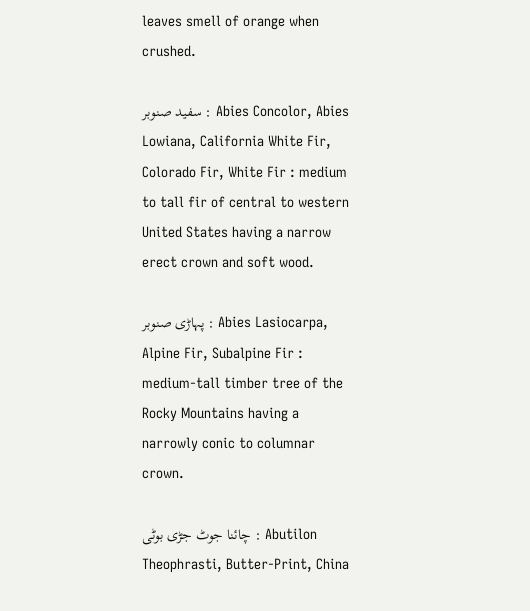leaves smell of orange when crushed.

سفید صنوبر : Abies Concolor, Abies Lowiana, California White Fir, Colorado Fir, White Fir : medium to tall fir of central to western United States having a narrow erect crown and soft wood.

پہاڑی صنوبر : Abies Lasiocarpa, Alpine Fir, Subalpine Fir : medium-tall timber tree of the Rocky Mountains having a narrowly conic to columnar crown.

چائنا جوٹ جڑی بوٹی : Abutilon Theophrasti, Butter-Print, China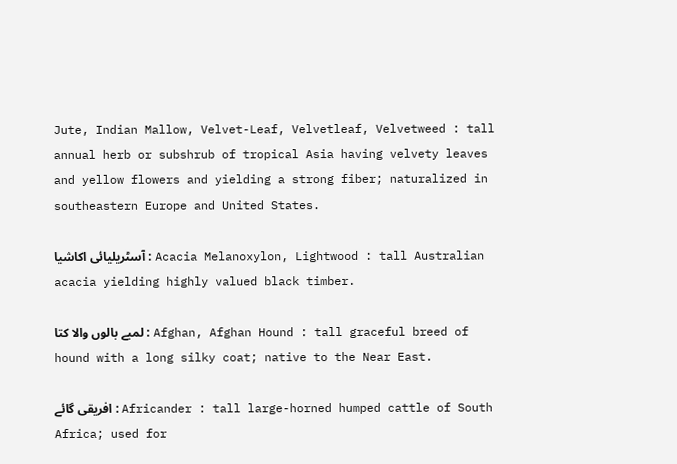Jute, Indian Mallow, Velvet-Leaf, Velvetleaf, Velvetweed : tall annual herb or subshrub of tropical Asia having velvety leaves and yellow flowers and yielding a strong fiber; naturalized in southeastern Europe and United States.

آسٹریلیائی اکاشیا : Acacia Melanoxylon, Lightwood : tall Australian acacia yielding highly valued black timber.

لمبے بالوں والا کتا : Afghan, Afghan Hound : tall graceful breed of hound with a long silky coat; native to the Near East.

افریقی گائے : Africander : tall large-horned humped cattle of South Africa; used for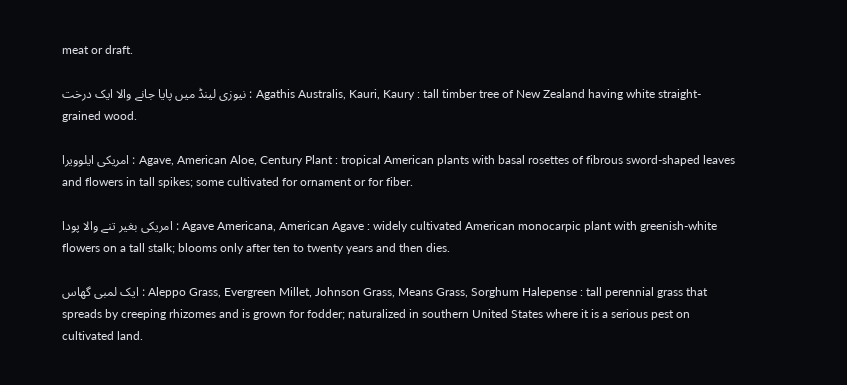meat or draft.

نیوزی لینڈ میں پایا جانے والا ایک درخت : Agathis Australis, Kauri, Kaury : tall timber tree of New Zealand having white straight-grained wood.

امریکی ایلوویرا : Agave, American Aloe, Century Plant : tropical American plants with basal rosettes of fibrous sword-shaped leaves and flowers in tall spikes; some cultivated for ornament or for fiber.

امریکی بغیر تنے والا پودا : Agave Americana, American Agave : widely cultivated American monocarpic plant with greenish-white flowers on a tall stalk; blooms only after ten to twenty years and then dies.

ایک لمبی گھاس : Aleppo Grass, Evergreen Millet, Johnson Grass, Means Grass, Sorghum Halepense : tall perennial grass that spreads by creeping rhizomes and is grown for fodder; naturalized in southern United States where it is a serious pest on cultivated land.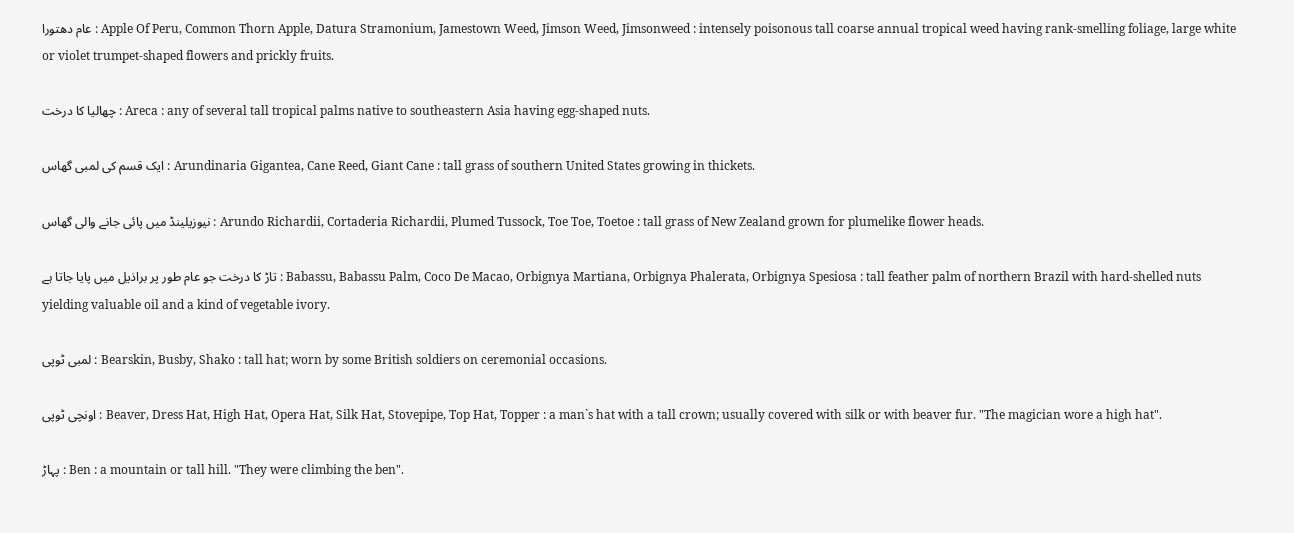عام دھتورا : Apple Of Peru, Common Thorn Apple, Datura Stramonium, Jamestown Weed, Jimson Weed, Jimsonweed : intensely poisonous tall coarse annual tropical weed having rank-smelling foliage, large white or violet trumpet-shaped flowers and prickly fruits.

چھالیا کا درخت : Areca : any of several tall tropical palms native to southeastern Asia having egg-shaped nuts.

ایک قسم کی لمبی گھاس : Arundinaria Gigantea, Cane Reed, Giant Cane : tall grass of southern United States growing in thickets.

نیوزیلینڈ میں پائی جانے والی گھاس : Arundo Richardii, Cortaderia Richardii, Plumed Tussock, Toe Toe, Toetoe : tall grass of New Zealand grown for plumelike flower heads.

تاڑ کا درخت جو عام طور پر براذیل میں پایا جاتا ہے : Babassu, Babassu Palm, Coco De Macao, Orbignya Martiana, Orbignya Phalerata, Orbignya Spesiosa : tall feather palm of northern Brazil with hard-shelled nuts yielding valuable oil and a kind of vegetable ivory.

لمبی ٹوپی : Bearskin, Busby, Shako : tall hat; worn by some British soldiers on ceremonial occasions.

اونچی ٹوپی : Beaver, Dress Hat, High Hat, Opera Hat, Silk Hat, Stovepipe, Top Hat, Topper : a man`s hat with a tall crown; usually covered with silk or with beaver fur. "The magician wore a high hat".

پہاڑ : Ben : a mountain or tall hill. "They were climbing the ben".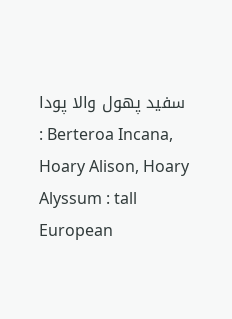سفید پھول والا پودا : Berteroa Incana, Hoary Alison, Hoary Alyssum : tall European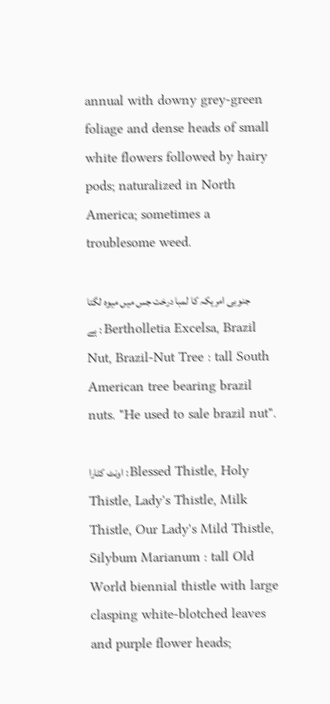annual with downy grey-green foliage and dense heads of small white flowers followed by hairy pods; naturalized in North America; sometimes a troublesome weed.

جنوبی امریکہ کا لمبا درخت جس میں میوہ لگتا ہے : Bertholletia Excelsa, Brazil Nut, Brazil-Nut Tree : tall South American tree bearing brazil nuts. "He used to sale brazil nut".

اونٹ کٹارا : Blessed Thistle, Holy Thistle, Lady's Thistle, Milk Thistle, Our Lady's Mild Thistle, Silybum Marianum : tall Old World biennial thistle with large clasping white-blotched leaves and purple flower heads;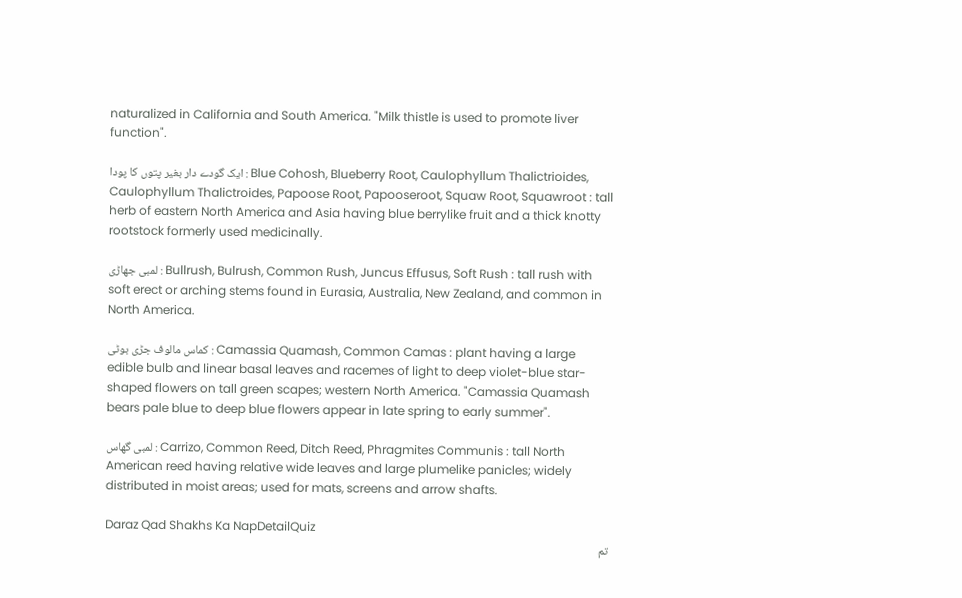naturalized in California and South America. "Milk thistle is used to promote liver function".

ایک گودے دار بغیر پتوں کا پودا : Blue Cohosh, Blueberry Root, Caulophyllum Thalictrioides, Caulophyllum Thalictroides, Papoose Root, Papooseroot, Squaw Root, Squawroot : tall herb of eastern North America and Asia having blue berrylike fruit and a thick knotty rootstock formerly used medicinally.

لمبی جھاڑی : Bullrush, Bulrush, Common Rush, Juncus Effusus, Soft Rush : tall rush with soft erect or arching stems found in Eurasia, Australia, New Zealand, and common in North America.

کماس مالوف جڑی بوٹی : Camassia Quamash, Common Camas : plant having a large edible bulb and linear basal leaves and racemes of light to deep violet-blue star-shaped flowers on tall green scapes; western North America. "Camassia Quamash bears pale blue to deep blue flowers appear in late spring to early summer".

لمبی گھاس : Carrizo, Common Reed, Ditch Reed, Phragmites Communis : tall North American reed having relative wide leaves and large plumelike panicles; widely distributed in moist areas; used for mats, screens and arrow shafts.

Daraz Qad Shakhs Ka NapDetailQuiz
تم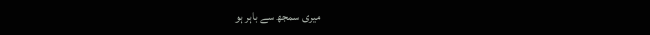میری سمجھ سے باہر ہو